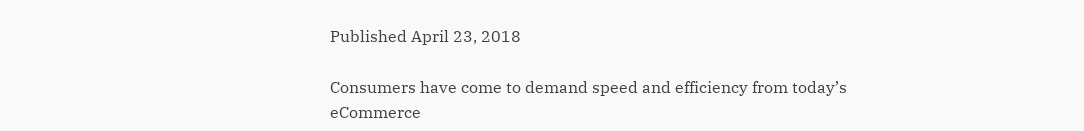Published April 23, 2018

Consumers have come to demand speed and efficiency from today’s eCommerce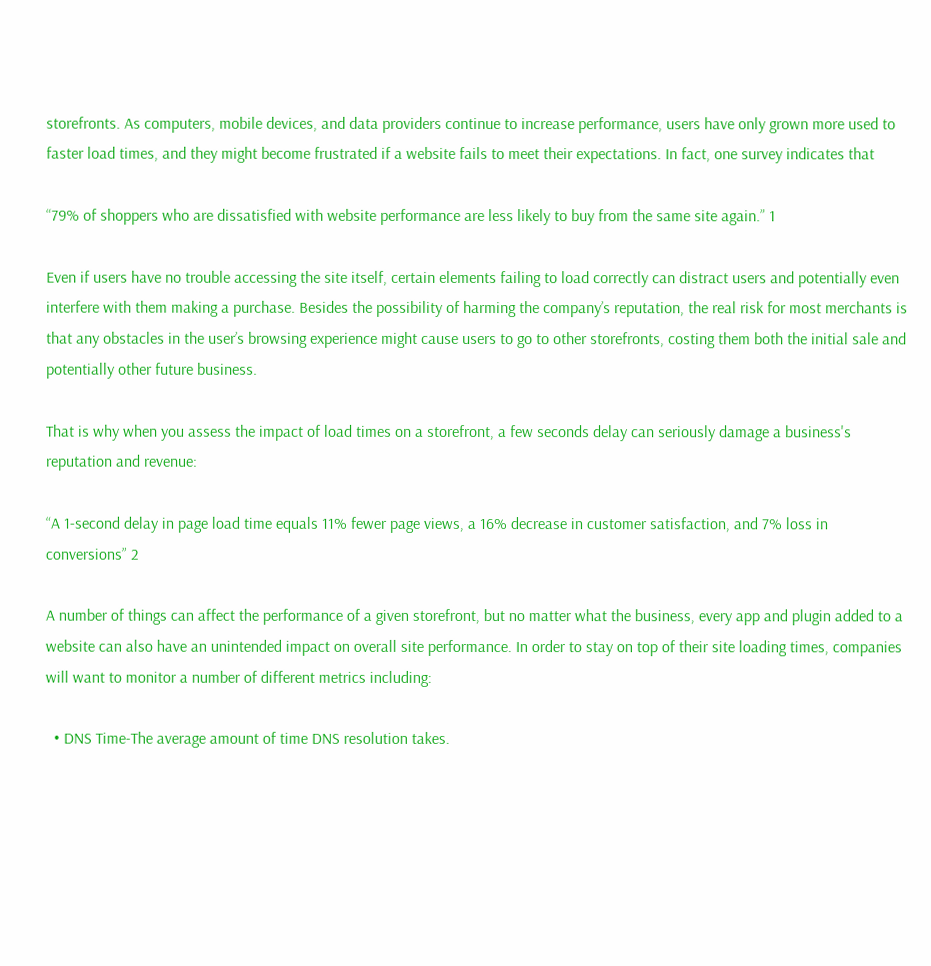storefronts. As computers, mobile devices, and data providers continue to increase performance, users have only grown more used to faster load times, and they might become frustrated if a website fails to meet their expectations. In fact, one survey indicates that

“79% of shoppers who are dissatisfied with website performance are less likely to buy from the same site again.” 1

Even if users have no trouble accessing the site itself, certain elements failing to load correctly can distract users and potentially even interfere with them making a purchase. Besides the possibility of harming the company’s reputation, the real risk for most merchants is that any obstacles in the user’s browsing experience might cause users to go to other storefronts, costing them both the initial sale and potentially other future business.

That is why when you assess the impact of load times on a storefront, a few seconds delay can seriously damage a business's reputation and revenue:

“A 1-second delay in page load time equals 11% fewer page views, a 16% decrease in customer satisfaction, and 7% loss in conversions” 2

A number of things can affect the performance of a given storefront, but no matter what the business, every app and plugin added to a website can also have an unintended impact on overall site performance. In order to stay on top of their site loading times, companies will want to monitor a number of different metrics including:

  • DNS Time-The average amount of time DNS resolution takes.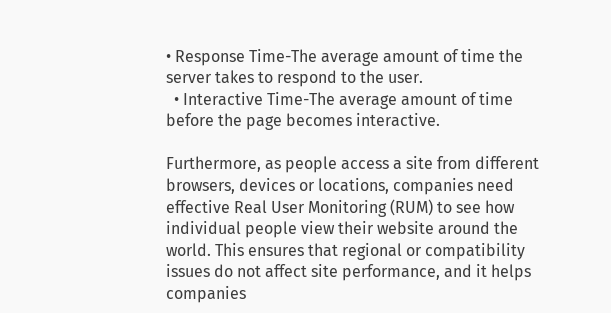• Response Time-The average amount of time the server takes to respond to the user.
  • Interactive Time-The average amount of time before the page becomes interactive.

Furthermore, as people access a site from different browsers, devices or locations, companies need effective Real User Monitoring (RUM) to see how individual people view their website around the world. This ensures that regional or compatibility issues do not affect site performance, and it helps companies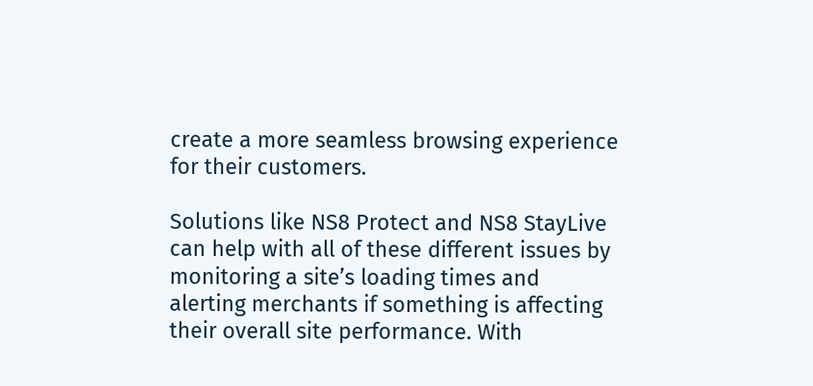create a more seamless browsing experience for their customers.

Solutions like NS8 Protect and NS8 StayLive can help with all of these different issues by monitoring a site’s loading times and alerting merchants if something is affecting their overall site performance. With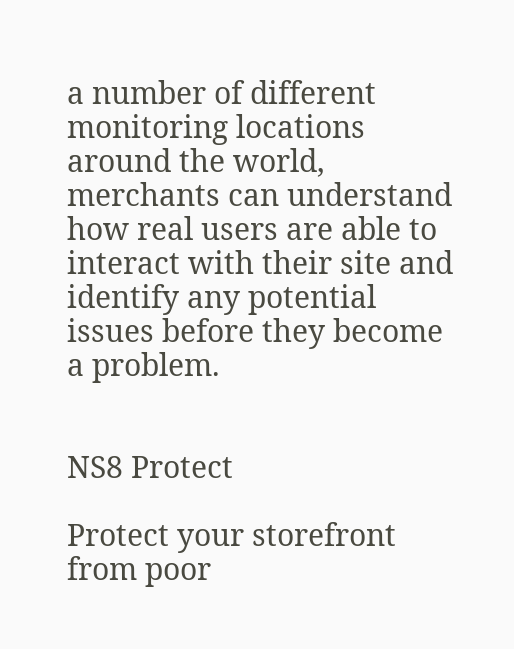a number of different monitoring locations around the world, merchants can understand how real users are able to interact with their site and identify any potential issues before they become a problem.


NS8 Protect

Protect your storefront from poor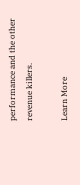performance and the other revenue killers.

Learn More